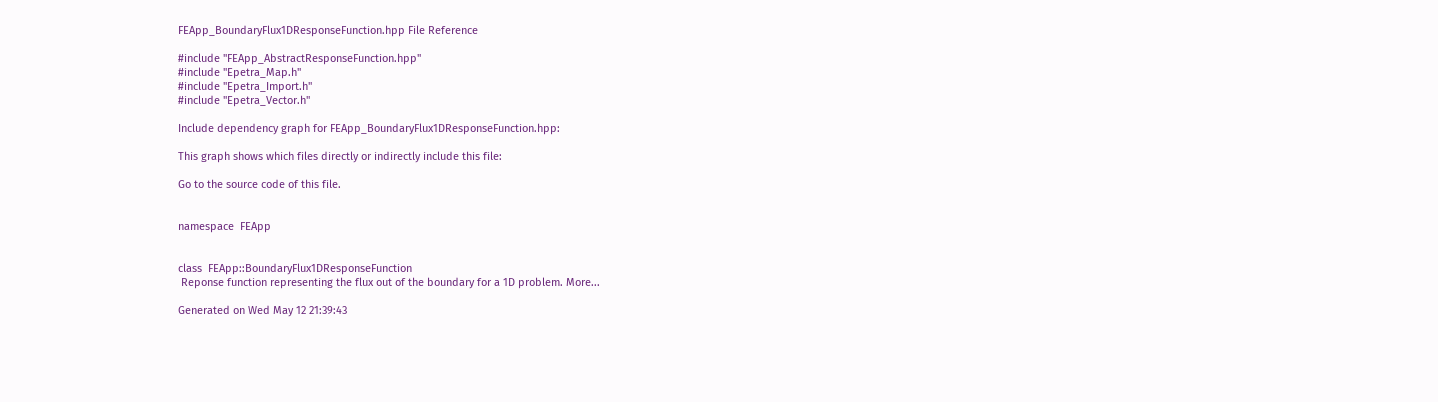FEApp_BoundaryFlux1DResponseFunction.hpp File Reference

#include "FEApp_AbstractResponseFunction.hpp"
#include "Epetra_Map.h"
#include "Epetra_Import.h"
#include "Epetra_Vector.h"

Include dependency graph for FEApp_BoundaryFlux1DResponseFunction.hpp:

This graph shows which files directly or indirectly include this file:

Go to the source code of this file.


namespace  FEApp


class  FEApp::BoundaryFlux1DResponseFunction
 Reponse function representing the flux out of the boundary for a 1D problem. More...

Generated on Wed May 12 21:39:43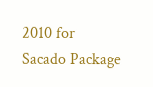2010 for Sacado Package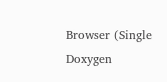Browser (Single Doxygen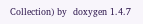Collection) by  doxygen 1.4.7